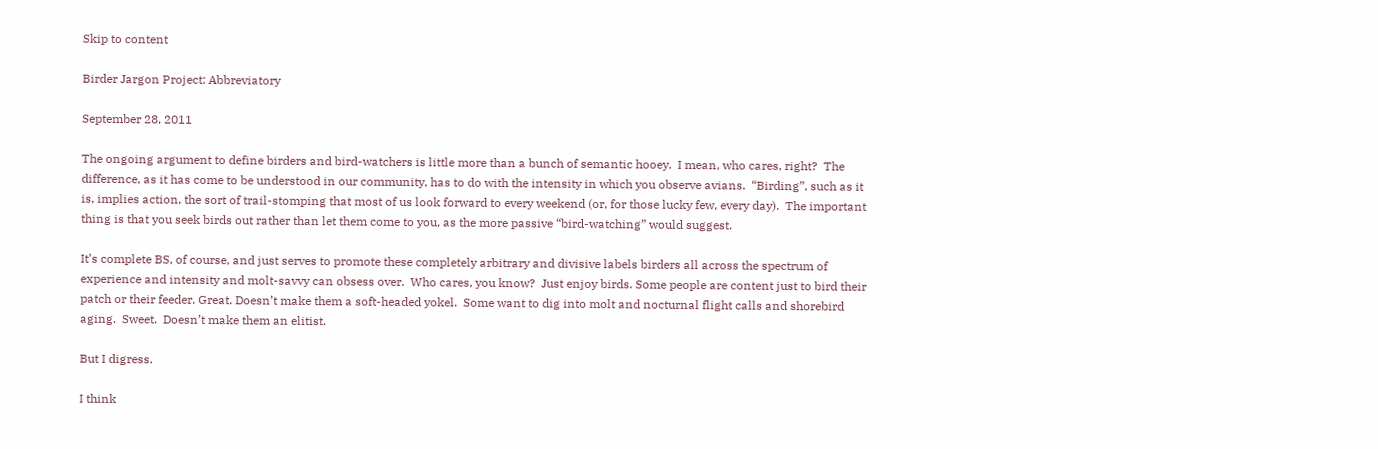Skip to content

Birder Jargon Project: Abbreviatory

September 28, 2011

The ongoing argument to define birders and bird-watchers is little more than a bunch of semantic hooey.  I mean, who cares, right?  The difference, as it has come to be understood in our community, has to do with the intensity in which you observe avians.  “Birding”, such as it is, implies action, the sort of trail-stomping that most of us look forward to every weekend (or, for those lucky few, every day).  The important thing is that you seek birds out rather than let them come to you, as the more passive “bird-watching” would suggest.

It’s complete BS, of course, and just serves to promote these completely arbitrary and divisive labels birders all across the spectrum of experience and intensity and molt-savvy can obsess over.  Who cares, you know?  Just enjoy birds. Some people are content just to bird their patch or their feeder. Great. Doesn’t make them a soft-headed yokel.  Some want to dig into molt and nocturnal flight calls and shorebird aging.  Sweet.  Doesn’t make them an elitist.

But I digress.

I think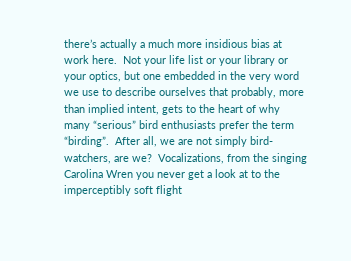there’s actually a much more insidious bias at work here.  Not your life list or your library or your optics, but one embedded in the very word we use to describe ourselves that probably, more than implied intent, gets to the heart of why many “serious” bird enthusiasts prefer the term “birding”.  After all, we are not simply bird-watchers, are we?  Vocalizations, from the singing Carolina Wren you never get a look at to the imperceptibly soft flight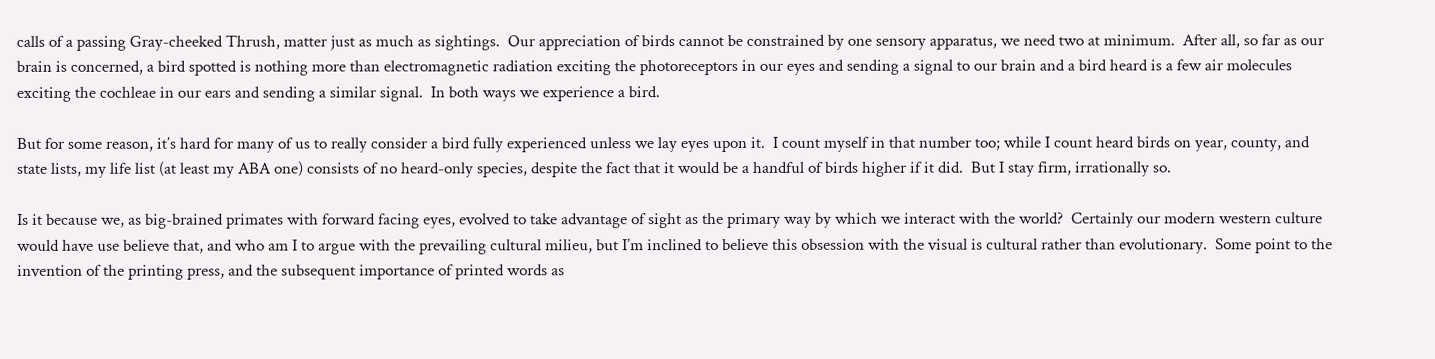calls of a passing Gray-cheeked Thrush, matter just as much as sightings.  Our appreciation of birds cannot be constrained by one sensory apparatus, we need two at minimum.  After all, so far as our brain is concerned, a bird spotted is nothing more than electromagnetic radiation exciting the photoreceptors in our eyes and sending a signal to our brain and a bird heard is a few air molecules exciting the cochleae in our ears and sending a similar signal.  In both ways we experience a bird.

But for some reason, it’s hard for many of us to really consider a bird fully experienced unless we lay eyes upon it.  I count myself in that number too; while I count heard birds on year, county, and state lists, my life list (at least my ABA one) consists of no heard-only species, despite the fact that it would be a handful of birds higher if it did.  But I stay firm, irrationally so.

Is it because we, as big-brained primates with forward facing eyes, evolved to take advantage of sight as the primary way by which we interact with the world?  Certainly our modern western culture would have use believe that, and who am I to argue with the prevailing cultural milieu, but I’m inclined to believe this obsession with the visual is cultural rather than evolutionary.  Some point to the invention of the printing press, and the subsequent importance of printed words as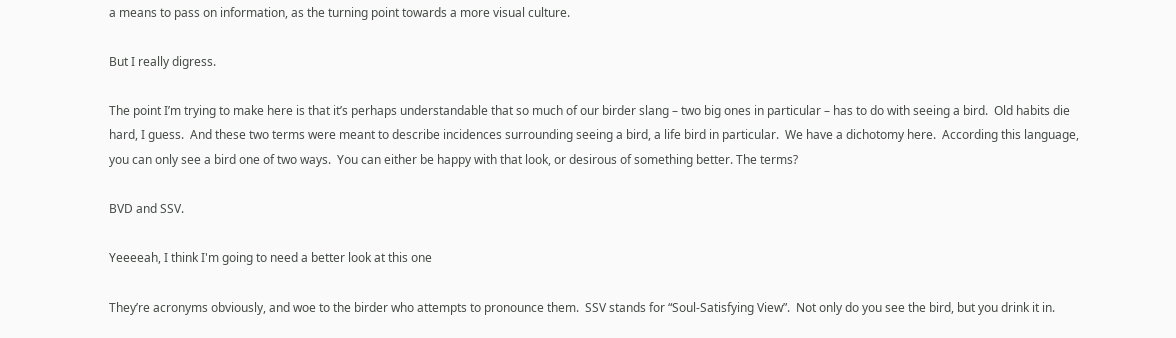a means to pass on information, as the turning point towards a more visual culture.

But I really digress.

The point I’m trying to make here is that it’s perhaps understandable that so much of our birder slang – two big ones in particular – has to do with seeing a bird.  Old habits die hard, I guess.  And these two terms were meant to describe incidences surrounding seeing a bird, a life bird in particular.  We have a dichotomy here.  According this language, you can only see a bird one of two ways.  You can either be happy with that look, or desirous of something better. The terms?

BVD and SSV.

Yeeeeah, I think I'm going to need a better look at this one

They’re acronyms obviously, and woe to the birder who attempts to pronounce them.  SSV stands for “Soul-Satisfying View”.  Not only do you see the bird, but you drink it in.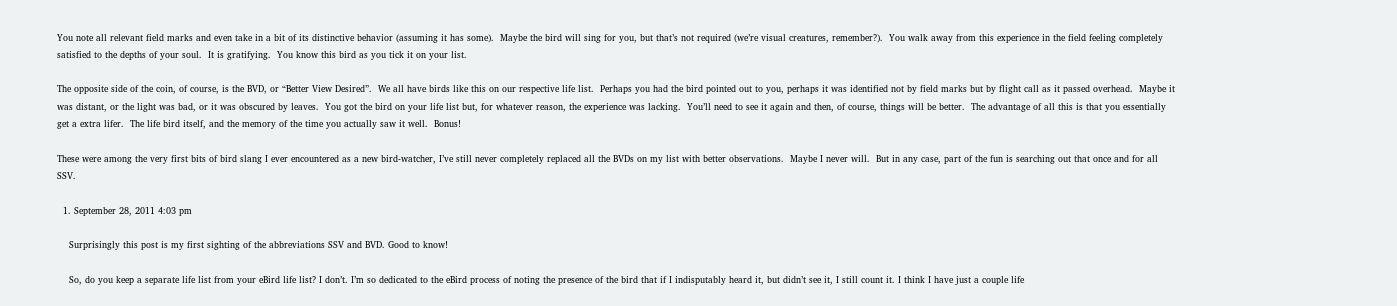You note all relevant field marks and even take in a bit of its distinctive behavior (assuming it has some).  Maybe the bird will sing for you, but that’s not required (we’re visual creatures, remember?).  You walk away from this experience in the field feeling completely satisfied to the depths of your soul.  It is gratifying.  You know this bird as you tick it on your list.

The opposite side of the coin, of course, is the BVD, or “Better View Desired”.  We all have birds like this on our respective life list.  Perhaps you had the bird pointed out to you, perhaps it was identified not by field marks but by flight call as it passed overhead.  Maybe it was distant, or the light was bad, or it was obscured by leaves.  You got the bird on your life list but, for whatever reason, the experience was lacking.  You’ll need to see it again and then, of course, things will be better.  The advantage of all this is that you essentially get a extra lifer.  The life bird itself, and the memory of the time you actually saw it well.  Bonus!

These were among the very first bits of bird slang I ever encountered as a new bird-watcher, I’ve still never completely replaced all the BVDs on my list with better observations.  Maybe I never will.  But in any case, part of the fun is searching out that once and for all SSV.

  1. September 28, 2011 4:03 pm

    Surprisingly this post is my first sighting of the abbreviations SSV and BVD. Good to know!

    So, do you keep a separate life list from your eBird life list? I don’t. I’m so dedicated to the eBird process of noting the presence of the bird that if I indisputably heard it, but didn’t see it, I still count it. I think I have just a couple life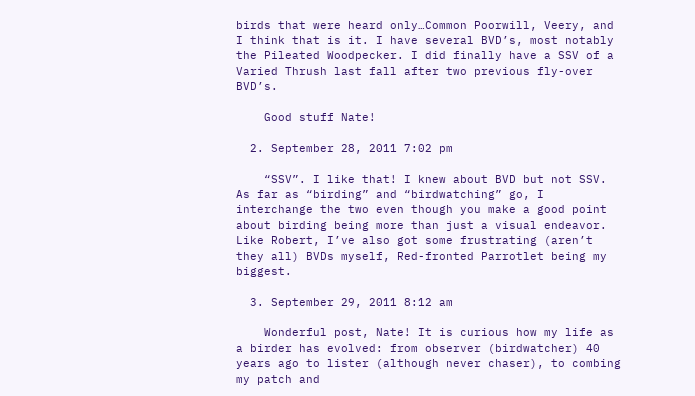birds that were heard only…Common Poorwill, Veery, and I think that is it. I have several BVD’s, most notably the Pileated Woodpecker. I did finally have a SSV of a Varied Thrush last fall after two previous fly-over BVD’s.

    Good stuff Nate!

  2. September 28, 2011 7:02 pm

    “SSV”. I like that! I knew about BVD but not SSV. As far as “birding” and “birdwatching” go, I interchange the two even though you make a good point about birding being more than just a visual endeavor. Like Robert, I’ve also got some frustrating (aren’t they all) BVDs myself, Red-fronted Parrotlet being my biggest.

  3. September 29, 2011 8:12 am

    Wonderful post, Nate! It is curious how my life as a birder has evolved: from observer (birdwatcher) 40 years ago to lister (although never chaser), to combing my patch and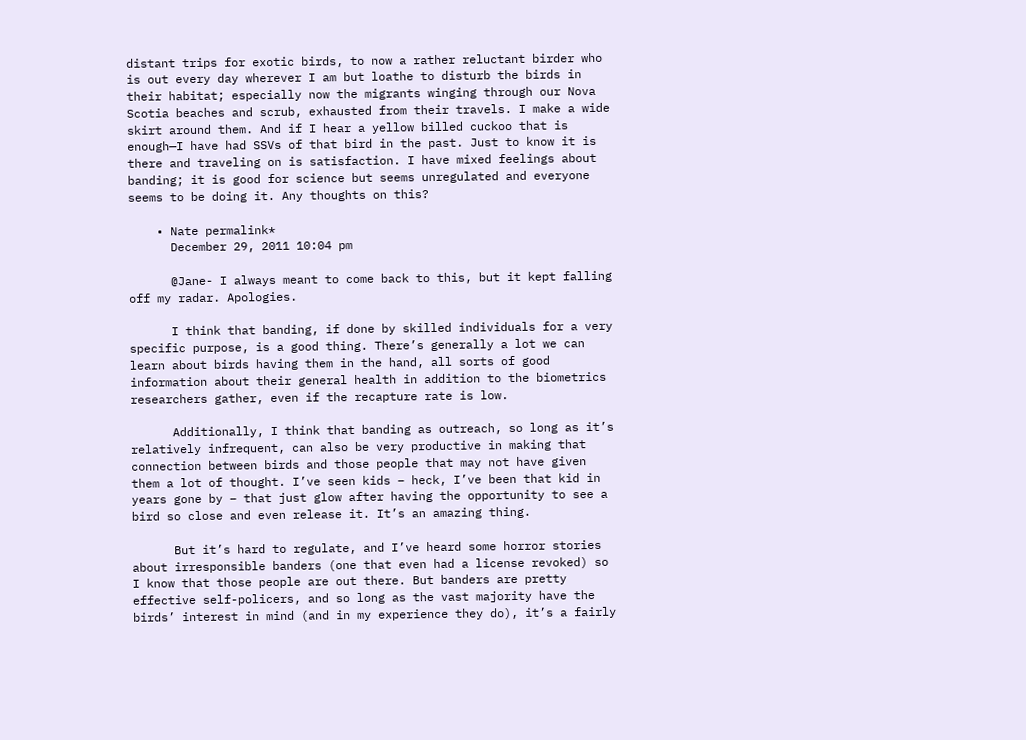distant trips for exotic birds, to now a rather reluctant birder who is out every day wherever I am but loathe to disturb the birds in their habitat; especially now the migrants winging through our Nova Scotia beaches and scrub, exhausted from their travels. I make a wide skirt around them. And if I hear a yellow billed cuckoo that is enough—I have had SSVs of that bird in the past. Just to know it is there and traveling on is satisfaction. I have mixed feelings about banding; it is good for science but seems unregulated and everyone seems to be doing it. Any thoughts on this?

    • Nate permalink*
      December 29, 2011 10:04 pm

      @Jane- I always meant to come back to this, but it kept falling off my radar. Apologies.

      I think that banding, if done by skilled individuals for a very specific purpose, is a good thing. There’s generally a lot we can learn about birds having them in the hand, all sorts of good information about their general health in addition to the biometrics researchers gather, even if the recapture rate is low.

      Additionally, I think that banding as outreach, so long as it’s relatively infrequent, can also be very productive in making that connection between birds and those people that may not have given them a lot of thought. I’ve seen kids – heck, I’ve been that kid in years gone by – that just glow after having the opportunity to see a bird so close and even release it. It’s an amazing thing.

      But it’s hard to regulate, and I’ve heard some horror stories about irresponsible banders (one that even had a license revoked) so I know that those people are out there. But banders are pretty effective self-policers, and so long as the vast majority have the birds’ interest in mind (and in my experience they do), it’s a fairly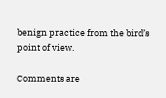benign practice from the bird’s point of view.

Comments are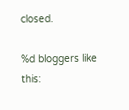closed.

%d bloggers like this: